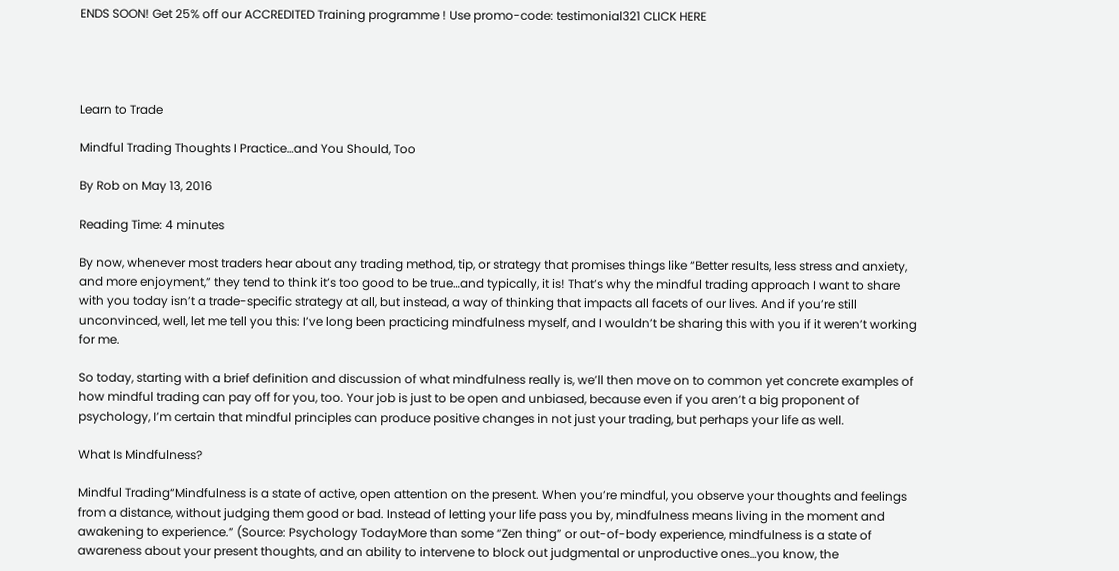ENDS SOON! Get 25% off our ACCREDITED Training programme ! Use promo-code: testimonial321 CLICK HERE




Learn to Trade

Mindful Trading Thoughts I Practice…and You Should, Too

By Rob on May 13, 2016

Reading Time: 4 minutes

By now, whenever most traders hear about any trading method, tip, or strategy that promises things like “Better results, less stress and anxiety, and more enjoyment,” they tend to think it’s too good to be true…and typically, it is! That’s why the mindful trading approach I want to share with you today isn’t a trade-specific strategy at all, but instead, a way of thinking that impacts all facets of our lives. And if you’re still unconvinced, well, let me tell you this: I’ve long been practicing mindfulness myself, and I wouldn’t be sharing this with you if it weren’t working for me.

So today, starting with a brief definition and discussion of what mindfulness really is, we’ll then move on to common yet concrete examples of how mindful trading can pay off for you, too. Your job is just to be open and unbiased, because even if you aren’t a big proponent of psychology, I’m certain that mindful principles can produce positive changes in not just your trading, but perhaps your life as well.

What Is Mindfulness?

Mindful Trading“Mindfulness is a state of active, open attention on the present. When you’re mindful, you observe your thoughts and feelings from a distance, without judging them good or bad. Instead of letting your life pass you by, mindfulness means living in the moment and awakening to experience.” (Source: Psychology TodayMore than some “Zen thing” or out-of-body experience, mindfulness is a state of awareness about your present thoughts, and an ability to intervene to block out judgmental or unproductive ones…you know, the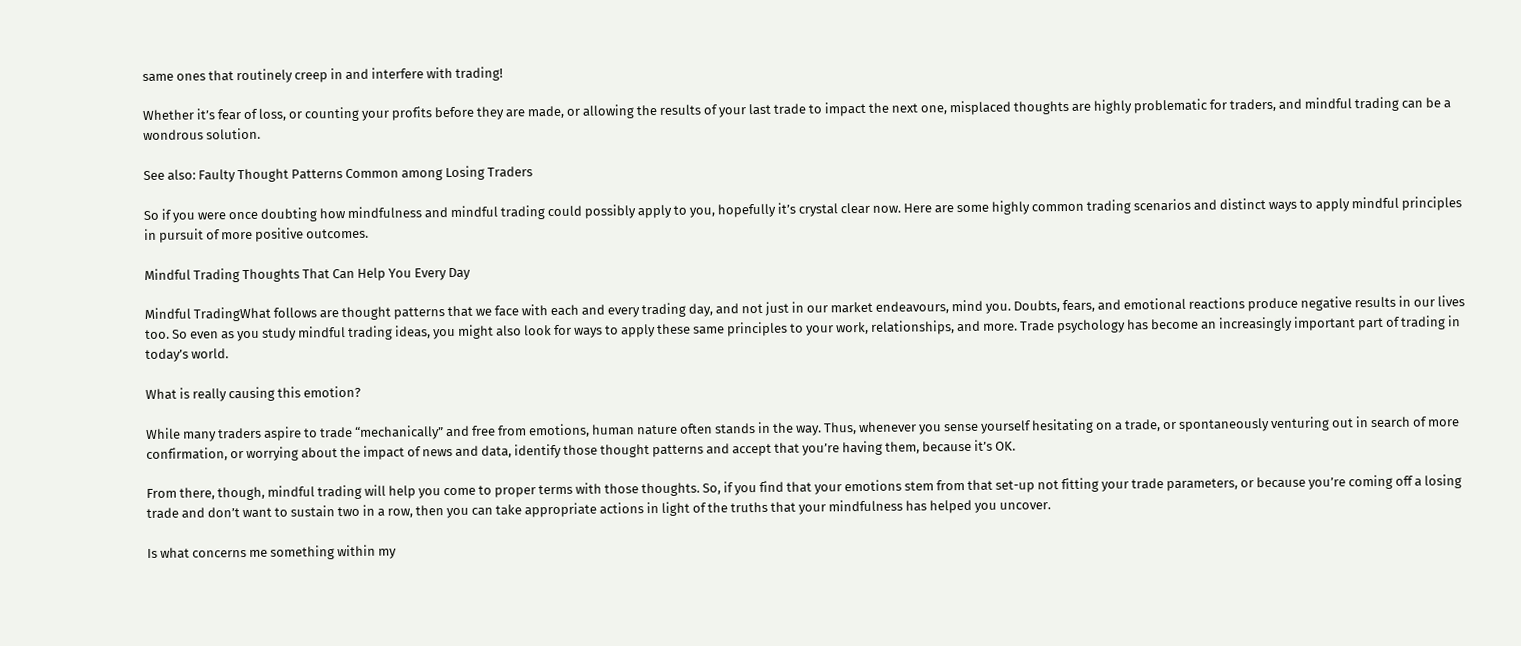same ones that routinely creep in and interfere with trading!

Whether it’s fear of loss, or counting your profits before they are made, or allowing the results of your last trade to impact the next one, misplaced thoughts are highly problematic for traders, and mindful trading can be a wondrous solution.

See also: Faulty Thought Patterns Common among Losing Traders

So if you were once doubting how mindfulness and mindful trading could possibly apply to you, hopefully it’s crystal clear now. Here are some highly common trading scenarios and distinct ways to apply mindful principles in pursuit of more positive outcomes.

Mindful Trading Thoughts That Can Help You Every Day

Mindful TradingWhat follows are thought patterns that we face with each and every trading day, and not just in our market endeavours, mind you. Doubts, fears, and emotional reactions produce negative results in our lives too. So even as you study mindful trading ideas, you might also look for ways to apply these same principles to your work, relationships, and more. Trade psychology has become an increasingly important part of trading in today’s world.

What is really causing this emotion?

While many traders aspire to trade “mechanically” and free from emotions, human nature often stands in the way. Thus, whenever you sense yourself hesitating on a trade, or spontaneously venturing out in search of more confirmation, or worrying about the impact of news and data, identify those thought patterns and accept that you’re having them, because it’s OK.

From there, though, mindful trading will help you come to proper terms with those thoughts. So, if you find that your emotions stem from that set-up not fitting your trade parameters, or because you’re coming off a losing trade and don’t want to sustain two in a row, then you can take appropriate actions in light of the truths that your mindfulness has helped you uncover.

Is what concerns me something within my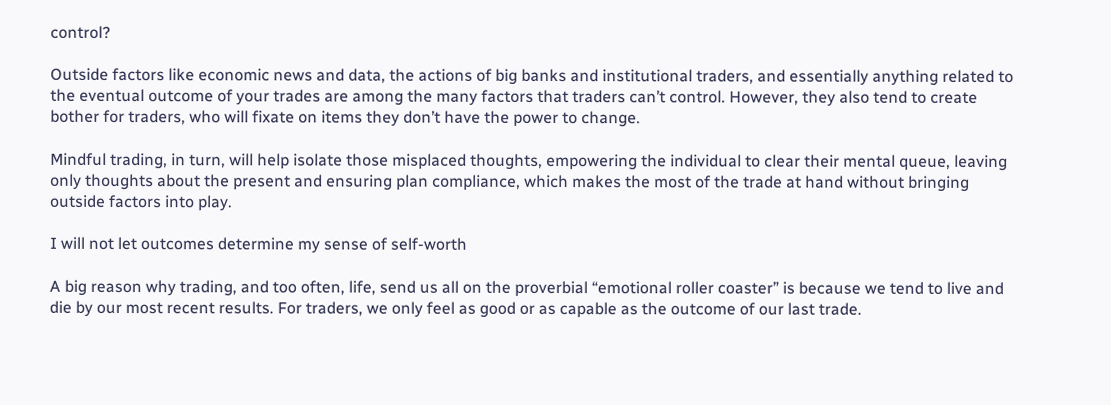control?

Outside factors like economic news and data, the actions of big banks and institutional traders, and essentially anything related to the eventual outcome of your trades are among the many factors that traders can’t control. However, they also tend to create bother for traders, who will fixate on items they don’t have the power to change.

Mindful trading, in turn, will help isolate those misplaced thoughts, empowering the individual to clear their mental queue, leaving only thoughts about the present and ensuring plan compliance, which makes the most of the trade at hand without bringing outside factors into play.

I will not let outcomes determine my sense of self-worth

A big reason why trading, and too often, life, send us all on the proverbial “emotional roller coaster” is because we tend to live and die by our most recent results. For traders, we only feel as good or as capable as the outcome of our last trade.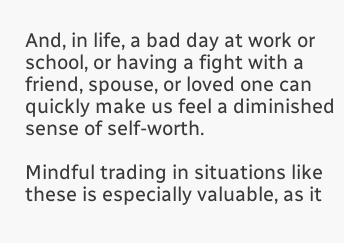And, in life, a bad day at work or school, or having a fight with a friend, spouse, or loved one can quickly make us feel a diminished sense of self-worth.

Mindful trading in situations like these is especially valuable, as it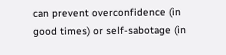can prevent overconfidence (in good times) or self-sabotage (in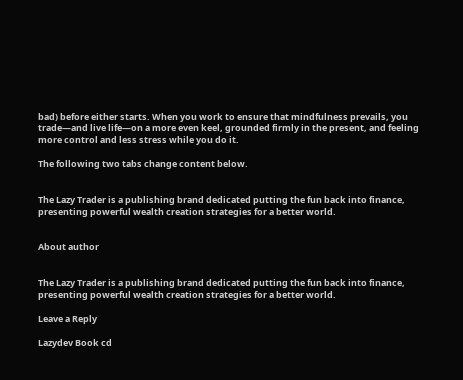bad) before either starts. When you work to ensure that mindfulness prevails, you trade—and live life—on a more even keel, grounded firmly in the present, and feeling more control and less stress while you do it.

The following two tabs change content below.


The Lazy Trader is a publishing brand dedicated putting the fun back into finance, presenting powerful wealth creation strategies for a better world.


About author


The Lazy Trader is a publishing brand dedicated putting the fun back into finance, presenting powerful wealth creation strategies for a better world.

Leave a Reply

Lazydev Book cd